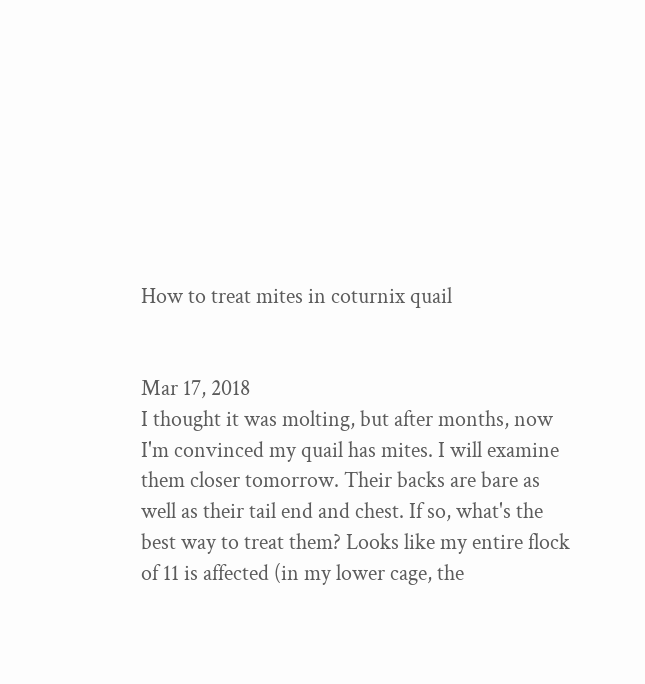How to treat mites in coturnix quail


Mar 17, 2018
I thought it was molting, but after months, now I'm convinced my quail has mites. I will examine them closer tomorrow. Their backs are bare as well as their tail end and chest. If so, what's the best way to treat them? Looks like my entire flock of 11 is affected (in my lower cage, the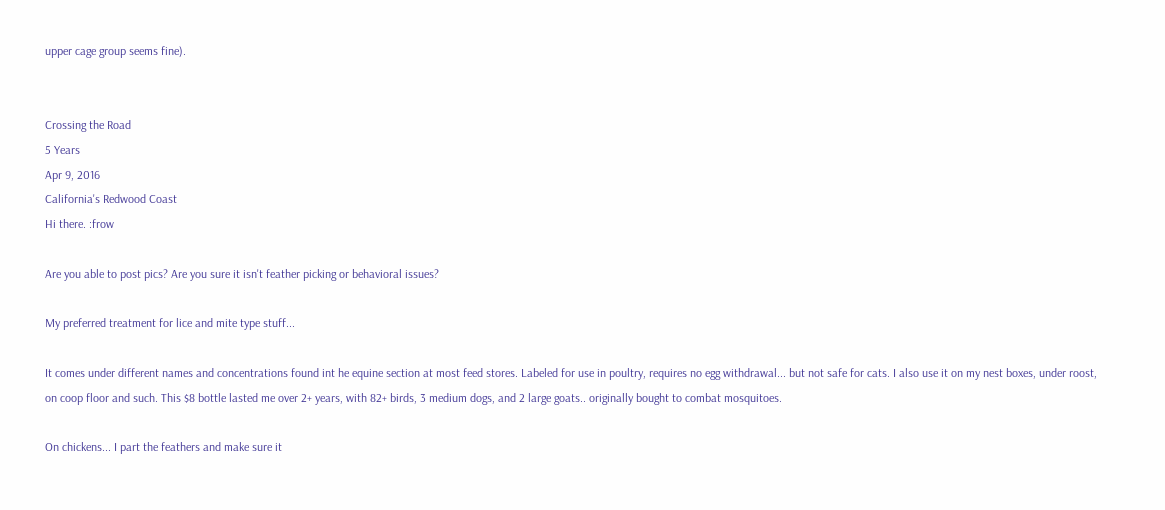upper cage group seems fine).


Crossing the Road
5 Years
Apr 9, 2016
California's Redwood Coast
Hi there. :frow

Are you able to post pics? Are you sure it isn't feather picking or behavioral issues?

My preferred treatment for lice and mite type stuff...

It comes under different names and concentrations found int he equine section at most feed stores. Labeled for use in poultry, requires no egg withdrawal... but not safe for cats. I also use it on my nest boxes, under roost, on coop floor and such. This $8 bottle lasted me over 2+ years, with 82+ birds, 3 medium dogs, and 2 large goats.. originally bought to combat mosquitoes.

On chickens... I part the feathers and make sure it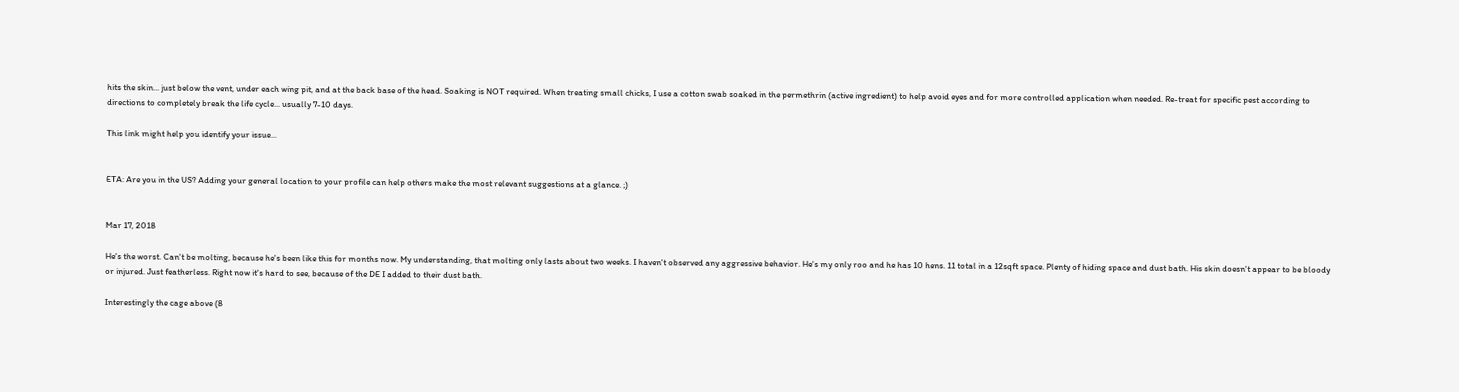hits the skin... just below the vent, under each wing pit, and at the back base of the head. Soaking is NOT required. When treating small chicks, I use a cotton swab soaked in the permethrin (active ingredient) to help avoid eyes and for more controlled application when needed. Re-treat for specific pest according to directions to completely break the life cycle... usually 7-10 days.

This link might help you identify your issue...


ETA: Are you in the US? Adding your general location to your profile can help others make the most relevant suggestions at a glance. ;)


Mar 17, 2018

He's the worst. Can't be molting, because he's been like this for months now. My understanding, that molting only lasts about two weeks. I haven't observed any aggressive behavior. He's my only roo and he has 10 hens. 11 total in a 12sqft space. Plenty of hiding space and dust bath. His skin doesn't appear to be bloody or injured. Just featherless. Right now it's hard to see, because of the DE I added to their dust bath.

Interestingly the cage above (8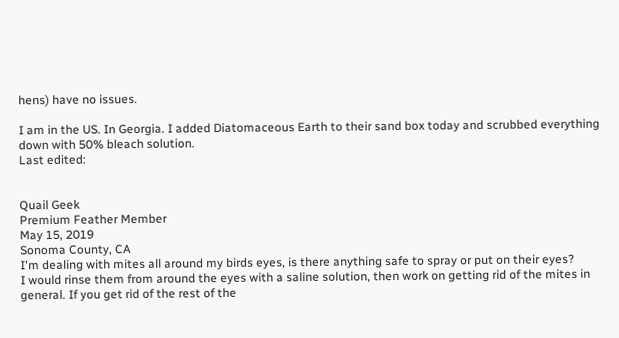hens) have no issues.

I am in the US. In Georgia. I added Diatomaceous Earth to their sand box today and scrubbed everything down with 50% bleach solution.
Last edited:


Quail Geek
Premium Feather Member
May 15, 2019
Sonoma County, CA
I'm dealing with mites all around my birds eyes, is there anything safe to spray or put on their eyes?
I would rinse them from around the eyes with a saline solution, then work on getting rid of the mites in general. If you get rid of the rest of the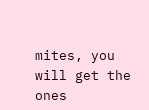mites, you will get the ones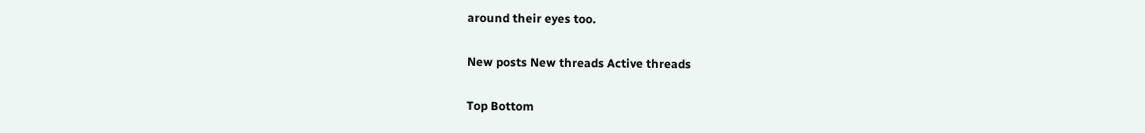around their eyes too.

New posts New threads Active threads

Top Bottom